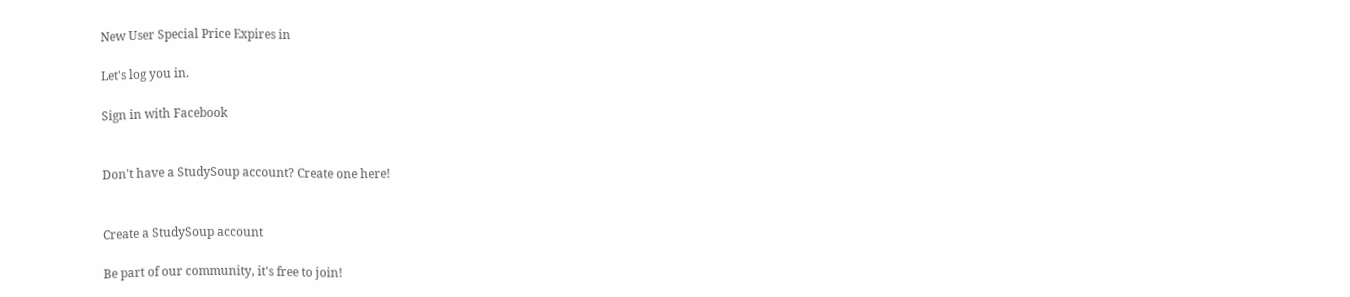New User Special Price Expires in

Let's log you in.

Sign in with Facebook


Don't have a StudySoup account? Create one here!


Create a StudySoup account

Be part of our community, it's free to join!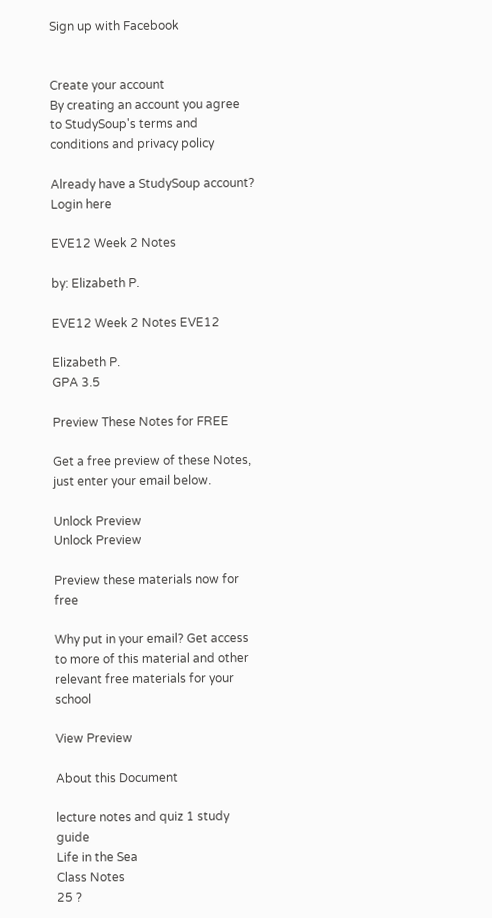Sign up with Facebook


Create your account
By creating an account you agree to StudySoup's terms and conditions and privacy policy

Already have a StudySoup account? Login here

EVE12 Week 2 Notes

by: Elizabeth P.

EVE12 Week 2 Notes EVE12

Elizabeth P.
GPA 3.5

Preview These Notes for FREE

Get a free preview of these Notes, just enter your email below.

Unlock Preview
Unlock Preview

Preview these materials now for free

Why put in your email? Get access to more of this material and other relevant free materials for your school

View Preview

About this Document

lecture notes and quiz 1 study guide
Life in the Sea
Class Notes
25 ?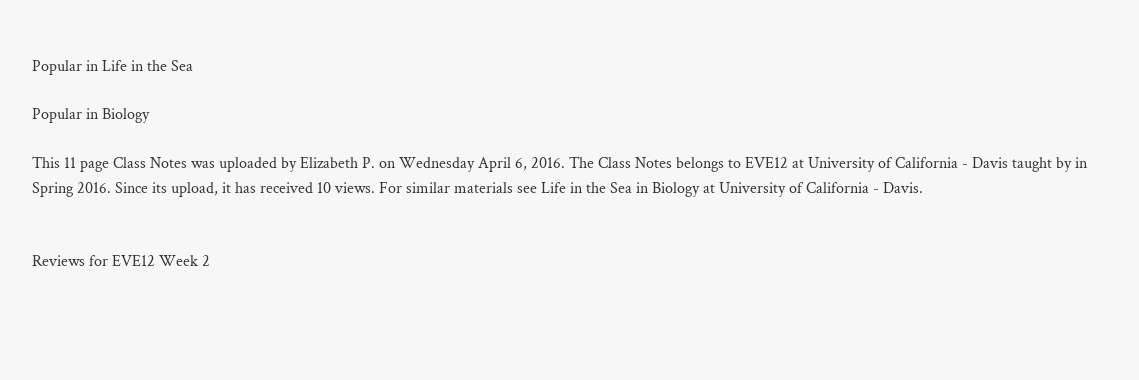Popular in Life in the Sea

Popular in Biology

This 11 page Class Notes was uploaded by Elizabeth P. on Wednesday April 6, 2016. The Class Notes belongs to EVE12 at University of California - Davis taught by in Spring 2016. Since its upload, it has received 10 views. For similar materials see Life in the Sea in Biology at University of California - Davis.


Reviews for EVE12 Week 2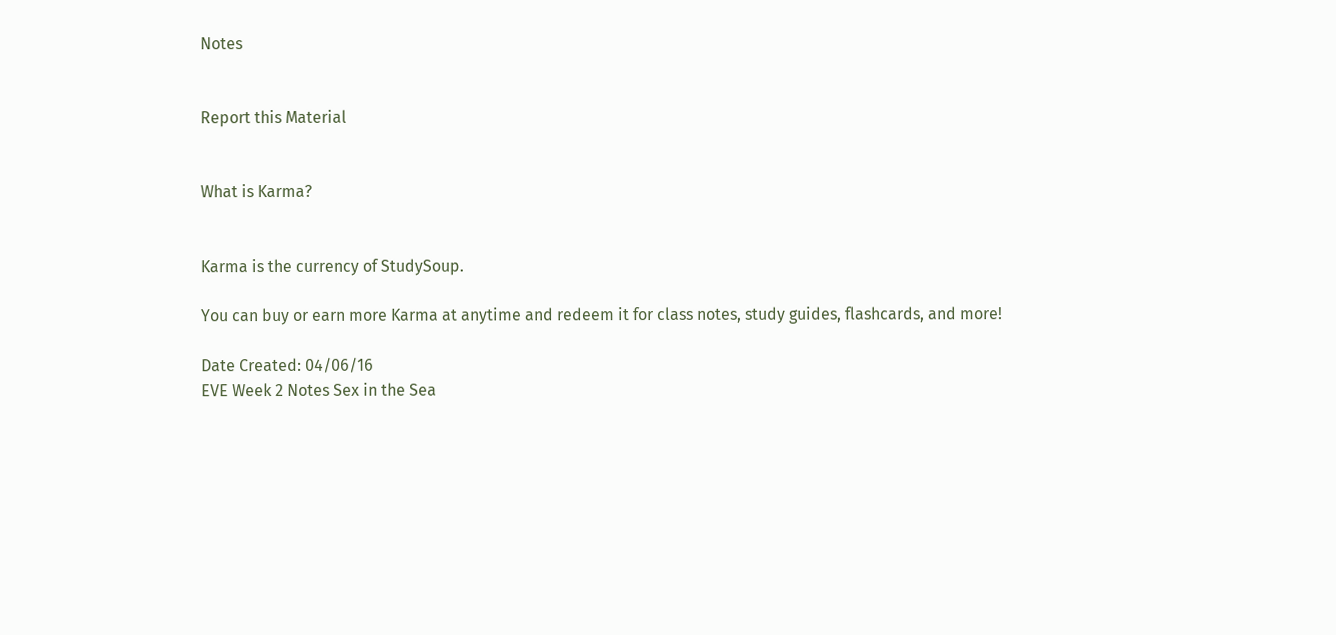Notes


Report this Material


What is Karma?


Karma is the currency of StudySoup.

You can buy or earn more Karma at anytime and redeem it for class notes, study guides, flashcards, and more!

Date Created: 04/06/16
EVE Week 2 Notes Sex in the Sea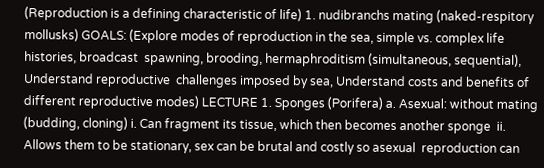(Reproduction is a defining characteristic of life) 1. nudibranchs mating (naked-respitory mollusks) GOALS: (Explore modes of reproduction in the sea, simple vs. complex life histories, broadcast  spawning, brooding, hermaphroditism (simultaneous, sequential), Understand reproductive  challenges imposed by sea, Understand costs and benefits of different reproductive modes) LECTURE 1. Sponges (Porifera) a. Asexual: without mating (budding, cloning) i. Can fragment its tissue, which then becomes another sponge  ii. Allows them to be stationary, sex can be brutal and costly so asexual  reproduction can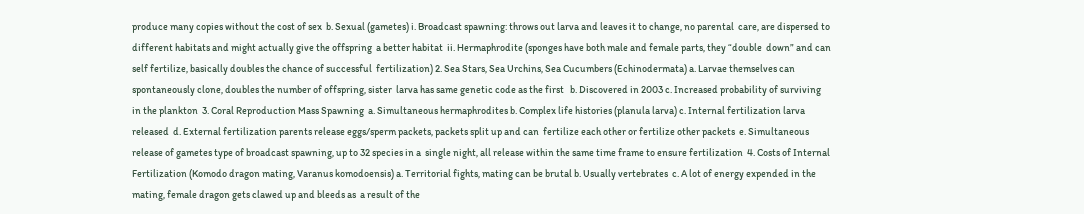produce many copies without the cost of sex  b. Sexual (gametes) i. Broadcast spawning: throws out larva and leaves it to change, no parental  care, are dispersed to different habitats and might actually give the offspring  a better habitat  ii. Hermaphrodite (sponges have both male and female parts, they “double  down” and can self fertilize, basically doubles the chance of successful  fertilization) 2. Sea Stars, Sea Urchins, Sea Cucumbers (Echinodermata) a. Larvae themselves can spontaneously clone, doubles the number of offspring, sister  larva has same genetic code as the first   b. Discovered in 2003 c. Increased probability of surviving in the plankton  3. Coral Reproduction Mass Spawning  a. Simultaneous hermaphrodites b. Complex life histories (planula larva) c. Internal fertilization larva released  d. External fertilization parents release eggs/sperm packets, packets split up and can  fertilize each other or fertilize other packets  e. Simultaneous release of gametes type of broadcast spawning, up to 32 species in a  single night, all release within the same time frame to ensure fertilization  4. Costs of Internal Fertilization (Komodo dragon mating, Varanus komodoensis) a. Territorial fights, mating can be brutal b. Usually vertebrates  c. A lot of energy expended in the mating, female dragon gets clawed up and bleeds as  a result of the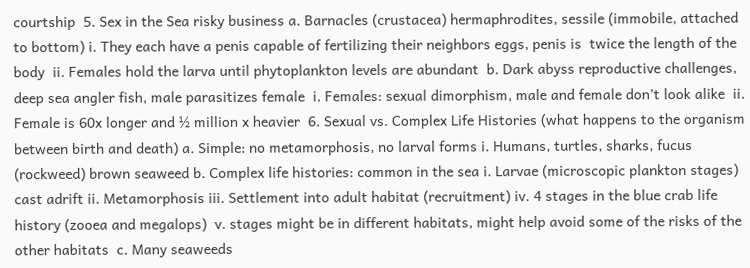courtship  5. Sex in the Sea risky business a. Barnacles (crustacea) hermaphrodites, sessile (immobile, attached to bottom) i. They each have a penis capable of fertilizing their neighbors eggs, penis is  twice the length of the body  ii. Females hold the larva until phytoplankton levels are abundant  b. Dark abyss reproductive challenges, deep sea angler fish, male parasitizes female  i. Females: sexual dimorphism, male and female don’t look alike  ii. Female is 60x longer and ½ million x heavier  6. Sexual vs. Complex Life Histories (what happens to the organism between birth and death) a. Simple: no metamorphosis, no larval forms i. Humans, turtles, sharks, fucus (rockweed) brown seaweed b. Complex life histories: common in the sea i. Larvae (microscopic plankton stages) cast adrift ii. Metamorphosis iii. Settlement into adult habitat (recruitment) iv. 4 stages in the blue crab life history (zooea and megalops)  v. stages might be in different habitats, might help avoid some of the risks of the other habitats  c. Many seaweeds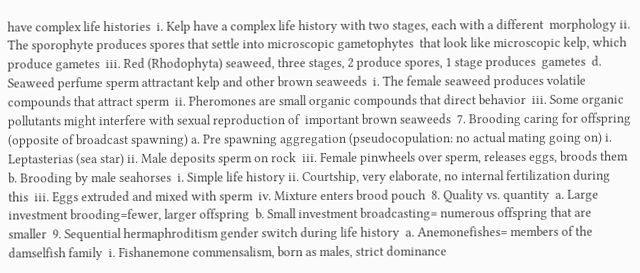have complex life histories  i. Kelp have a complex life history with two stages, each with a different  morphology ii. The sporophyte produces spores that settle into microscopic gametophytes  that look like microscopic kelp, which produce gametes  iii. Red (Rhodophyta) seaweed, three stages, 2 produce spores, 1 stage produces  gametes  d. Seaweed perfume sperm attractant kelp and other brown seaweeds  i. The female seaweed produces volatile compounds that attract sperm  ii. Pheromones are small organic compounds that direct behavior  iii. Some organic pollutants might interfere with sexual reproduction of  important brown seaweeds  7. Brooding caring for offspring (opposite of broadcast spawning) a. Pre spawning aggregation (pseudocopulation: no actual mating going on) i. Leptasterias (sea star) ii. Male deposits sperm on rock  iii. Female pinwheels over sperm, releases eggs, broods them  b. Brooding by male seahorses  i. Simple life history ii. Courtship, very elaborate, no internal fertilization during this  iii. Eggs extruded and mixed with sperm  iv. Mixture enters brood pouch  8. Quality vs. quantity  a. Large investment brooding=fewer, larger offspring  b. Small investment broadcasting= numerous offspring that are smaller  9. Sequential hermaphroditism gender switch during life history  a. Anemonefishes= members of the damselfish family  i. Fishanemone commensalism, born as males, strict dominance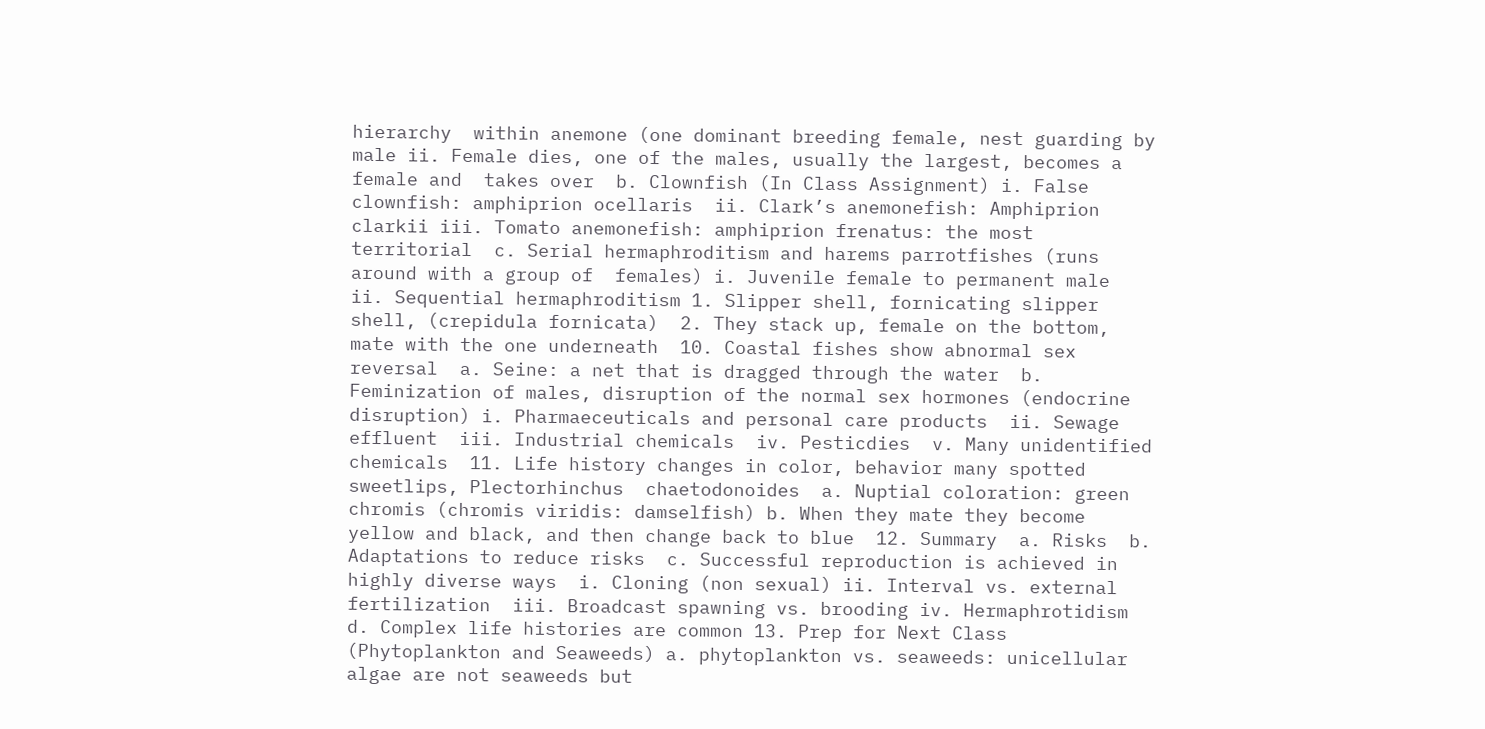hierarchy  within anemone (one dominant breeding female, nest guarding by male ii. Female dies, one of the males, usually the largest, becomes a female and  takes over  b. Clownfish (In Class Assignment) i. False clownfish: amphiprion ocellaris  ii. Clark’s anemonefish: Amphiprion clarkii iii. Tomato anemonefish: amphiprion frenatus: the most territorial  c. Serial hermaphroditism and harems parrotfishes (runs around with a group of  females) i. Juvenile female to permanent male  ii. Sequential hermaphroditism 1. Slipper shell, fornicating slipper shell, (crepidula fornicata)  2. They stack up, female on the bottom, mate with the one underneath  10. Coastal fishes show abnormal sex reversal  a. Seine: a net that is dragged through the water  b. Feminization of males, disruption of the normal sex hormones (endocrine disruption) i. Pharmaeceuticals and personal care products  ii. Sewage effluent  iii. Industrial chemicals  iv. Pesticdies  v. Many unidentified chemicals  11. Life history changes in color, behavior many spotted sweetlips, Plectorhinchus  chaetodonoides  a. Nuptial coloration: green chromis (chromis viridis: damselfish) b. When they mate they become yellow and black, and then change back to blue  12. Summary  a. Risks  b. Adaptations to reduce risks  c. Successful reproduction is achieved in highly diverse ways  i. Cloning (non sexual) ii. Interval vs. external fertilization  iii. Broadcast spawning vs. brooding iv. Hermaphrotidism  d. Complex life histories are common 13. Prep for Next Class (Phytoplankton and Seaweeds) a. phytoplankton vs. seaweeds: unicellular algae are not seaweeds but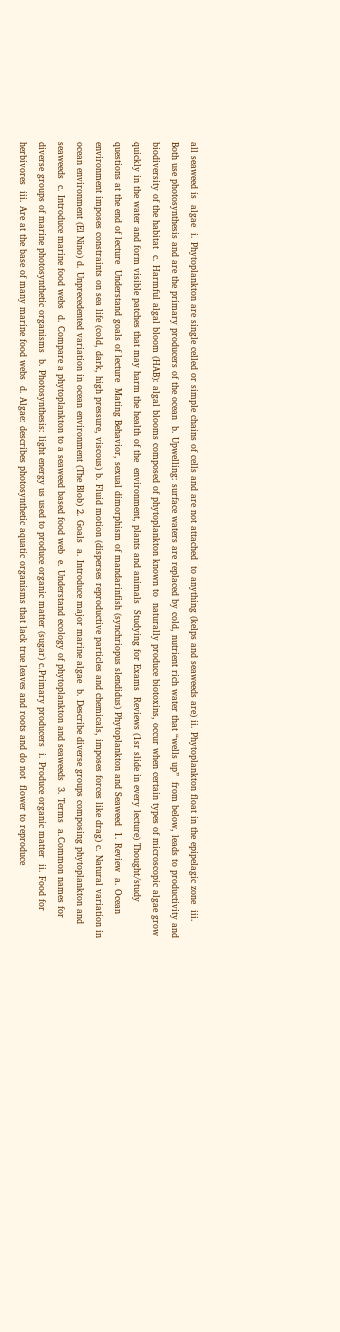all seaweed is  algae  i. Phytoplankton are single celled or simple chains of cells and are not attached  to anything (kelps and seaweeds are) ii. Phytoplankton float in the epipelagic zone  iii. Both use photosynthesis and are the primary producers of the ocean  b. Upwelling: surface waters are replaced by cold, nutrient rich water that “wells up”  from below, leads to productivity and biodiversity of the habitat  c. Harmful algal bloom (HAB): algal blooms composed of phytoplankton known to  naturally produce biotoxins, occur when certain types of microscopic algae grow  quickly in the water and form visible patches that may harm the health of the  environment, plants and animals  Studying for Exams  Reviews (1sr slide in every lecture) Thought/study questions at the end of lecture  Understand goals of lecture  Mating Behavior, sexual dimorphism of mandarinfish (synchriopus slendidus) Phytoplankton and Seaweed  1. Review  a. Ocean environment imposes constraints on sea life (cold, dark, high pressure, viscous) b. Fluid motion (disperses reproductive particles and chemicals, imposes forces like drag) c. Natural variation in ocean environment (El Nino) d. Unprecedented variation in ocean environment (The Blob) 2. Goals  a. Introduce major marine algae  b. Describe diverse groups composing phytoplankton and seaweeds  c. Introduce marine food webs  d. Compare a phytoplankton to a seaweed based food web  e. Understand ecology of phytoplankton and seaweeds  3. Terms  a.Common names for diverse groups of marine photosynthetic organisms  b. Photosynthesis: light energy us used to produce organic matter (sugar) c.Primary producers  i. Produce organic matter  ii. Food for herbivores  iii. Are at the base of many marine food webs  d. Algae: describes photosynthetic aquatic organisms that lack true leaves and roots and do not  flower to reproduce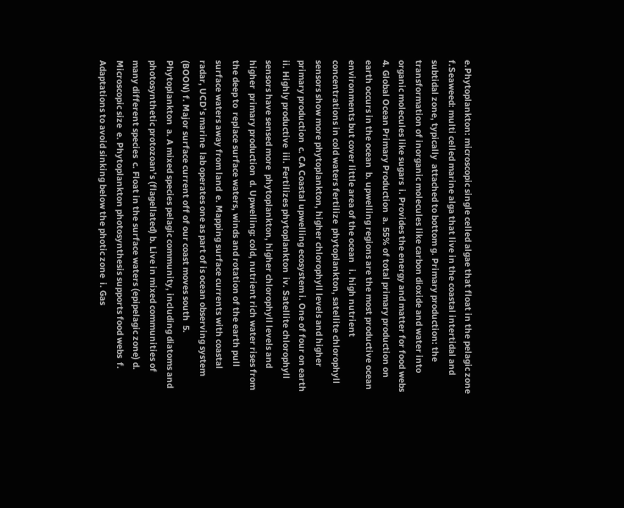e.Phytoplankton: microscopic single celled algae that float in the pelagic zone  f.Seaweed: multi celled marine alga that live in the coastal intertidal and subtidal zone, typically  attached to bottom g. Primary production: the transformation of inorganic molecules like carbon dioxide and water into  organic molecules like sugars  i. Provides the energy and matter for food webs  4. Global Ocean Primary Production  a. 55% of total primary production on earth occurs in the ocean  b. upwelling regions are the most productive ocean environments but cover little area of the ocean   i. high nutrient concentrations in cold waters fertilize  phytoplankton, satellite chlorophyll sensors show more phytoplankton, higher chlorophyll levels and higher  primary production  c. CA Coastal upwelling ecosystem i. One of four on earth  ii. Highly productive  iii. Fertilizes phytoplankton  iv. Satellite chlorophyll sensors have sensed more  phytoplankton, higher chlorophyll levels and higher  primary production  d. Upwelling: cold, nutrient rich water rises from the deep to  replace surface waters, winds and rotation of the earth pull  surface waters away from land  e. Mapping surface currents with coastal radar, UCD’s marine  lab operates one as part of is ocean observing system (BOON) f. Major surface current off of our coast moves south  5. Phytoplankton  a. A mixed species pelagic community, including diatoms and  photosynthetic protozoan’s (flagellated) b. Live in mixed communities of many different species  c. Float in the surface waters (epipelagic zone) d. Microscopic size  e. Phytoplankton photosynthesis supports food webs  f. Adaptations to avoid sinking below the photic zone  i. Gas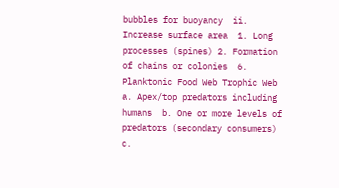bubbles for buoyancy  ii. Increase surface area  1. Long processes (spines) 2. Formation of chains or colonies  6. Planktonic Food Web Trophic Web  a. Apex/top predators including humans  b. One or more levels of predators (secondary consumers) c.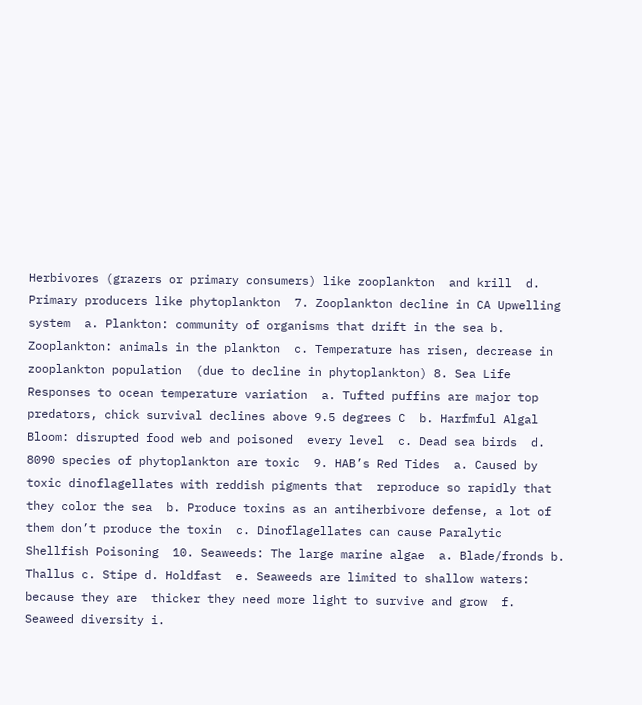Herbivores (grazers or primary consumers) like zooplankton  and krill  d. Primary producers like phytoplankton  7. Zooplankton decline in CA Upwelling system  a. Plankton: community of organisms that drift in the sea b. Zooplankton: animals in the plankton  c. Temperature has risen, decrease in zooplankton population  (due to decline in phytoplankton) 8. Sea Life Responses to ocean temperature variation  a. Tufted puffins are major top predators, chick survival declines above 9.5 degrees C  b. Harfmful Algal Bloom: disrupted food web and poisoned  every level  c. Dead sea birds  d. 8090 species of phytoplankton are toxic  9. HAB’s Red Tides  a. Caused by toxic dinoflagellates with reddish pigments that  reproduce so rapidly that they color the sea  b. Produce toxins as an antiherbivore defense, a lot of them don’t produce the toxin  c. Dinoflagellates can cause Paralytic Shellfish Poisoning  10. Seaweeds: The large marine algae  a. Blade/fronds b. Thallus c. Stipe d. Holdfast  e. Seaweeds are limited to shallow waters: because they are  thicker they need more light to survive and grow  f. Seaweed diversity i.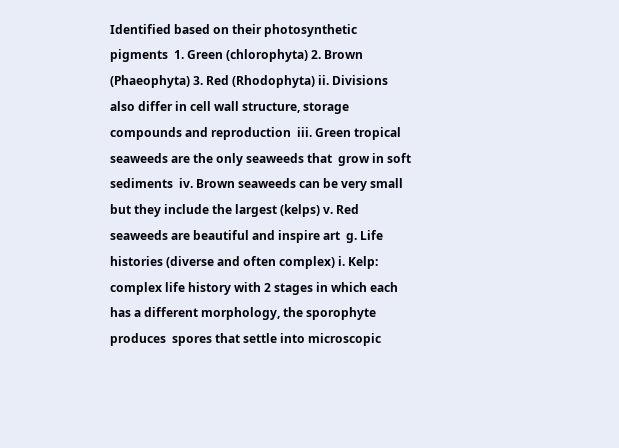Identified based on their photosynthetic pigments  1. Green (chlorophyta) 2. Brown (Phaeophyta) 3. Red (Rhodophyta) ii. Divisions also differ in cell wall structure, storage  compounds and reproduction  iii. Green tropical seaweeds are the only seaweeds that  grow in soft sediments  iv. Brown seaweeds can be very small but they include the largest (kelps) v. Red seaweeds are beautiful and inspire art  g. Life histories (diverse and often complex) i. Kelp: complex life history with 2 stages in which each  has a different morphology, the sporophyte produces  spores that settle into microscopic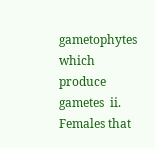gametophytes which produce gametes  ii. Females that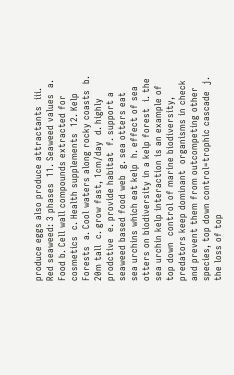produce eggs also produce attractants  iii. Red seaweed: 3 phases  11. Seaweed values  a. Food b. Cell wall compounds extracted for cosmetics  c. Health supplements  12. Kelp Forests  a. Cool waters along rocky coasts  b. 20m tall  c. grow fast, 1cm/day  d. highly prodctive  e. provide habitat  f. support a seaweed based food web  g. sea otters eat sea urchins which eat kelp  h. effect of sea otters on biodiversity in a kelp forest  i. the sea urchin kelp interaction is an example of top down  control of marine biodiversity, predators keep dominant  organisms in check and prevent them from outcompeting other species, top down control=trophic cascade  j. the loss of top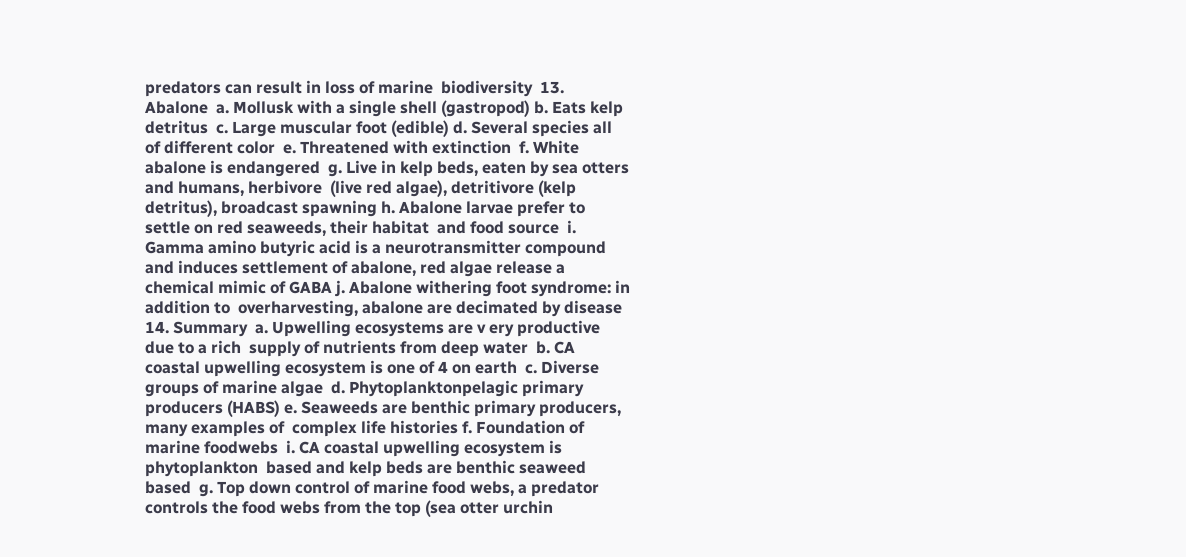predators can result in loss of marine  biodiversity  13. Abalone  a. Mollusk with a single shell (gastropod) b. Eats kelp detritus  c. Large muscular foot (edible) d. Several species all of different color  e. Threatened with extinction  f. White abalone is endangered  g. Live in kelp beds, eaten by sea otters and humans, herbivore  (live red algae), detritivore (kelp detritus), broadcast spawning h. Abalone larvae prefer to settle on red seaweeds, their habitat  and food source  i. Gamma amino butyric acid is a neurotransmitter compound  and induces settlement of abalone, red algae release a  chemical mimic of GABA j. Abalone withering foot syndrome: in addition to  overharvesting, abalone are decimated by disease  14. Summary  a. Upwelling ecosystems are v ery productive due to a rich  supply of nutrients from deep water  b. CA coastal upwelling ecosystem is one of 4 on earth  c. Diverse groups of marine algae  d. Phytoplanktonpelagic primary producers (HABS) e. Seaweeds are benthic primary producers, many examples of  complex life histories f. Foundation of marine foodwebs  i. CA coastal upwelling ecosystem is phytoplankton  based and kelp beds are benthic seaweed based  g. Top down control of marine food webs, a predator controls the food webs from the top (sea otter urchin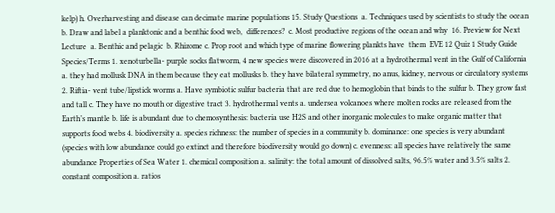kelp) h. Overharvesting and disease can decimate marine populations 15. Study Questions  a. Techniques used by scientists to study the ocean  b. Draw and label a planktonic and a benthic food web,  differences?  c. Most productive regions of the ocean and why  16. Preview for Next Lecture  a. Benthic and pelagic  b. Rhizome c. Prop root and which type of marine flowering plankts have  them  EVE 12 Quiz 1 Study Guide Species/Terms 1. xenoturbella- purple socks flatworm, 4 new species were discovered in 2016 at a hydrothermal vent in the Gulf of California a. they had mollusk DNA in them because they eat mollusks b. they have bilateral symmetry, no anus, kidney, nervous or circulatory systems 2. Riftia- vent tube/lipstick worms a. Have symbiotic sulfur bacteria that are red due to hemoglobin that binds to the sulfur b. They grow fast and tall c. They have no mouth or digestive tract 3. hydrothermal vents a. undersea volcanoes where molten rocks are released from the Earth’s mantle b. life is abundant due to chemosynthesis: bacteria use H2S and other inorganic molecules to make organic matter that supports food webs 4. biodiversity a. species richness: the number of species in a community b. dominance: one species is very abundant (species with low abundance could go extinct and therefore biodiversity would go down) c. evenness: all species have relatively the same abundance Properties of Sea Water 1. chemical composition a. salinity: the total amount of dissolved salts, 96.5% water and 3.5% salts 2. constant composition a. ratios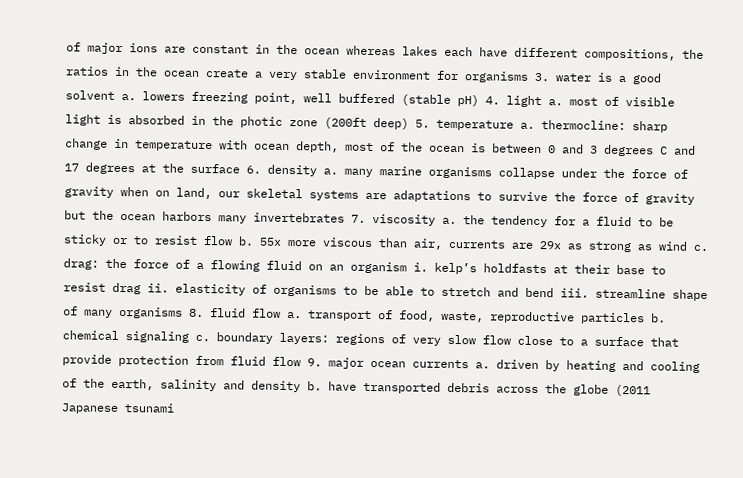of major ions are constant in the ocean whereas lakes each have different compositions, the ratios in the ocean create a very stable environment for organisms 3. water is a good solvent a. lowers freezing point, well buffered (stable pH) 4. light a. most of visible light is absorbed in the photic zone (200ft deep) 5. temperature a. thermocline: sharp change in temperature with ocean depth, most of the ocean is between 0 and 3 degrees C and 17 degrees at the surface 6. density a. many marine organisms collapse under the force of gravity when on land, our skeletal systems are adaptations to survive the force of gravity but the ocean harbors many invertebrates 7. viscosity a. the tendency for a fluid to be sticky or to resist flow b. 55x more viscous than air, currents are 29x as strong as wind c. drag: the force of a flowing fluid on an organism i. kelp’s holdfasts at their base to resist drag ii. elasticity of organisms to be able to stretch and bend iii. streamline shape of many organisms 8. fluid flow a. transport of food, waste, reproductive particles b. chemical signaling c. boundary layers: regions of very slow flow close to a surface that provide protection from fluid flow 9. major ocean currents a. driven by heating and cooling of the earth, salinity and density b. have transported debris across the globe (2011 Japanese tsunami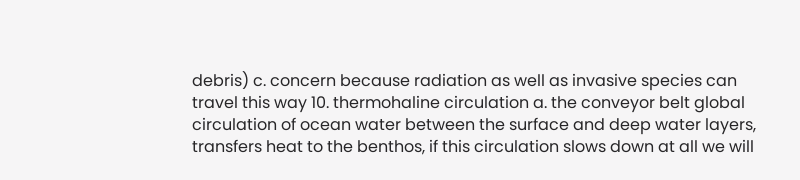debris) c. concern because radiation as well as invasive species can travel this way 10. thermohaline circulation a. the conveyor belt global circulation of ocean water between the surface and deep water layers, transfers heat to the benthos, if this circulation slows down at all we will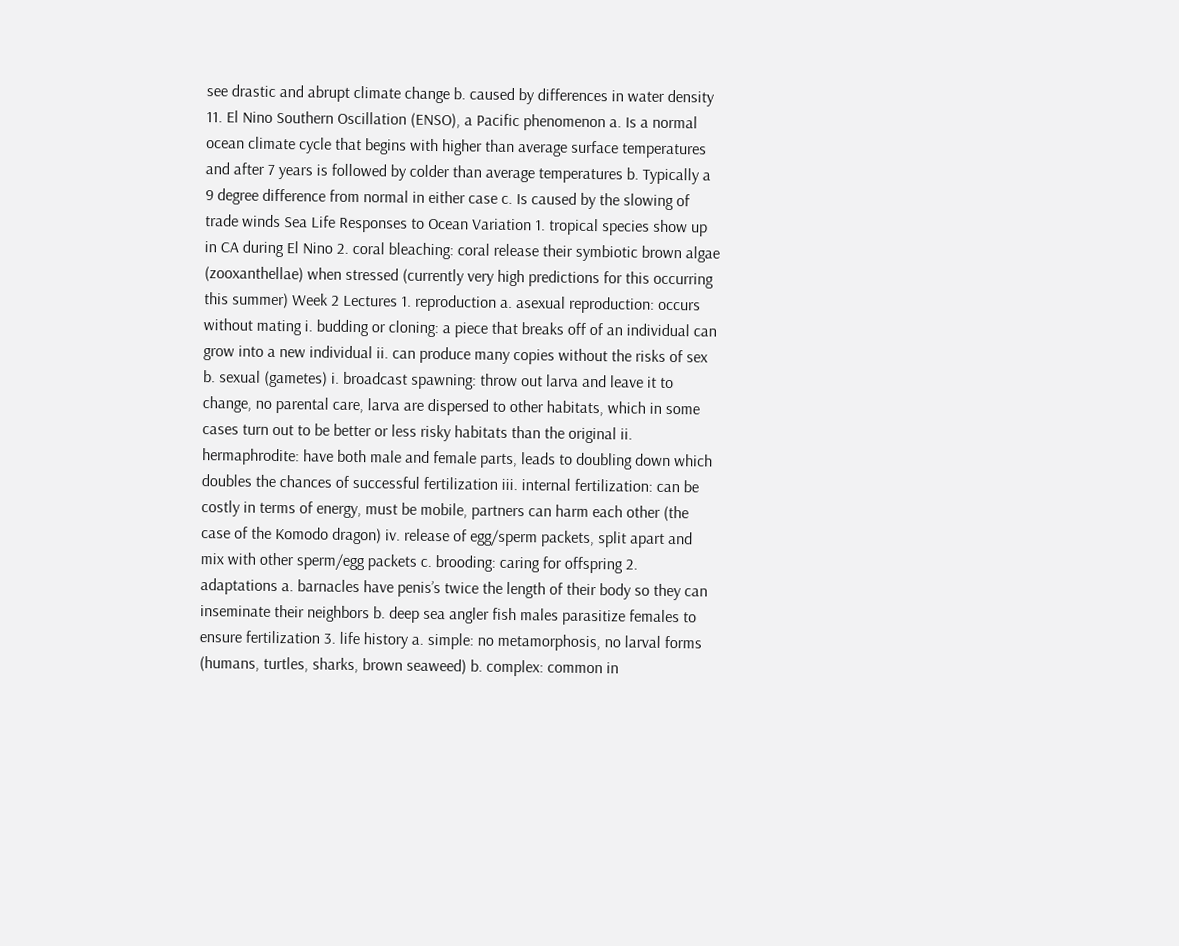see drastic and abrupt climate change b. caused by differences in water density 11. El Nino Southern Oscillation (ENSO), a Pacific phenomenon a. Is a normal ocean climate cycle that begins with higher than average surface temperatures and after 7 years is followed by colder than average temperatures b. Typically a 9 degree difference from normal in either case c. Is caused by the slowing of trade winds Sea Life Responses to Ocean Variation 1. tropical species show up in CA during El Nino 2. coral bleaching: coral release their symbiotic brown algae (zooxanthellae) when stressed (currently very high predictions for this occurring this summer) Week 2 Lectures 1. reproduction a. asexual reproduction: occurs without mating i. budding or cloning: a piece that breaks off of an individual can grow into a new individual ii. can produce many copies without the risks of sex b. sexual (gametes) i. broadcast spawning: throw out larva and leave it to change, no parental care, larva are dispersed to other habitats, which in some cases turn out to be better or less risky habitats than the original ii. hermaphrodite: have both male and female parts, leads to doubling down which doubles the chances of successful fertilization iii. internal fertilization: can be costly in terms of energy, must be mobile, partners can harm each other (the case of the Komodo dragon) iv. release of egg/sperm packets, split apart and mix with other sperm/egg packets c. brooding: caring for offspring 2. adaptations a. barnacles have penis’s twice the length of their body so they can inseminate their neighbors b. deep sea angler fish males parasitize females to ensure fertilization 3. life history a. simple: no metamorphosis, no larval forms (humans, turtles, sharks, brown seaweed) b. complex: common in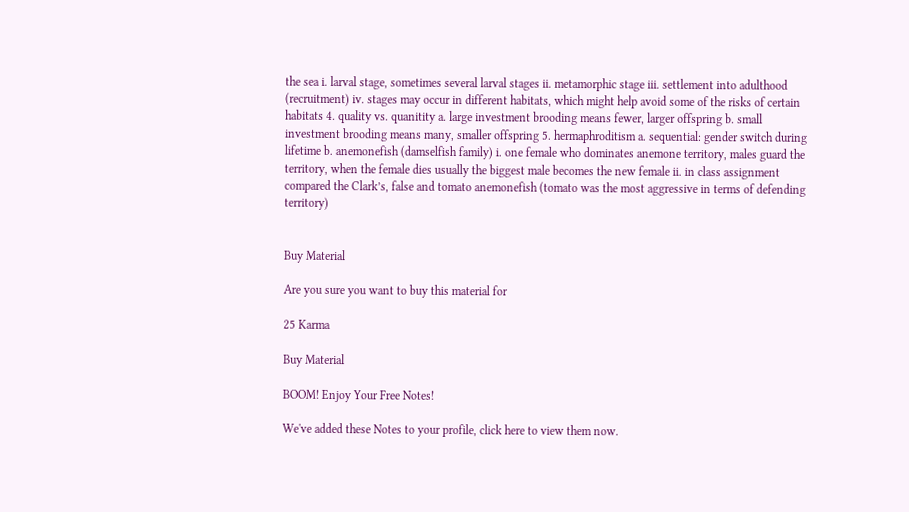the sea i. larval stage, sometimes several larval stages ii. metamorphic stage iii. settlement into adulthood (recruitment) iv. stages may occur in different habitats, which might help avoid some of the risks of certain habitats 4. quality vs. quanitity a. large investment brooding means fewer, larger offspring b. small investment brooding means many, smaller offspring 5. hermaphroditism a. sequential: gender switch during lifetime b. anemonefish (damselfish family) i. one female who dominates anemone territory, males guard the territory, when the female dies usually the biggest male becomes the new female ii. in class assignment compared the Clark’s, false and tomato anemonefish (tomato was the most aggressive in terms of defending territory)


Buy Material

Are you sure you want to buy this material for

25 Karma

Buy Material

BOOM! Enjoy Your Free Notes!

We've added these Notes to your profile, click here to view them now.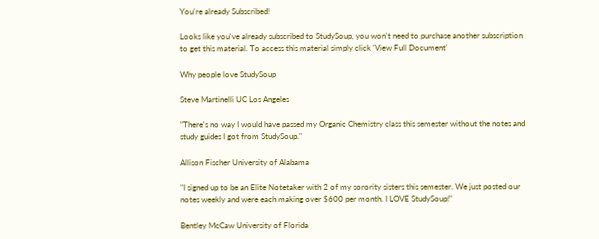You're already Subscribed!

Looks like you've already subscribed to StudySoup, you won't need to purchase another subscription to get this material. To access this material simply click 'View Full Document'

Why people love StudySoup

Steve Martinelli UC Los Angeles

"There's no way I would have passed my Organic Chemistry class this semester without the notes and study guides I got from StudySoup."

Allison Fischer University of Alabama

"I signed up to be an Elite Notetaker with 2 of my sorority sisters this semester. We just posted our notes weekly and were each making over $600 per month. I LOVE StudySoup!"

Bentley McCaw University of Florida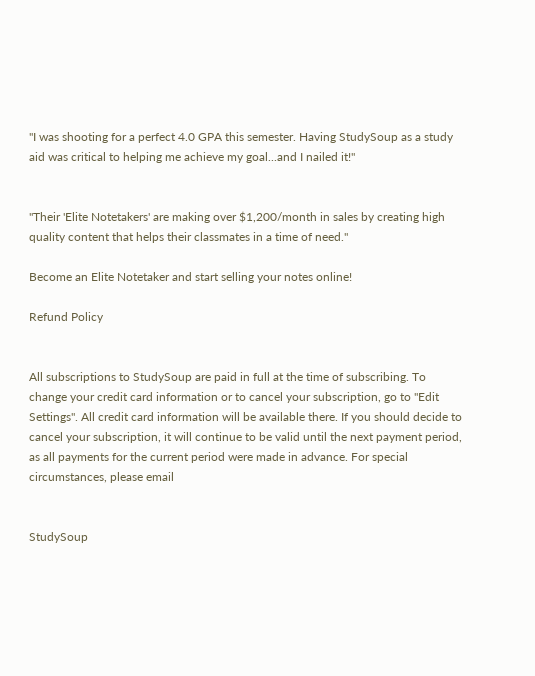"I was shooting for a perfect 4.0 GPA this semester. Having StudySoup as a study aid was critical to helping me achieve my goal...and I nailed it!"


"Their 'Elite Notetakers' are making over $1,200/month in sales by creating high quality content that helps their classmates in a time of need."

Become an Elite Notetaker and start selling your notes online!

Refund Policy


All subscriptions to StudySoup are paid in full at the time of subscribing. To change your credit card information or to cancel your subscription, go to "Edit Settings". All credit card information will be available there. If you should decide to cancel your subscription, it will continue to be valid until the next payment period, as all payments for the current period were made in advance. For special circumstances, please email


StudySoup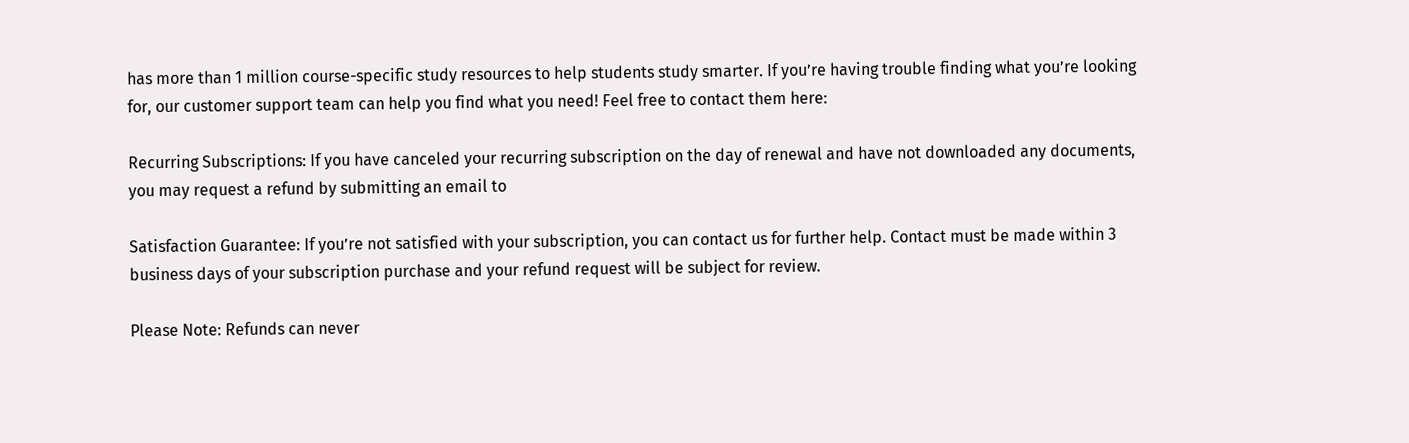has more than 1 million course-specific study resources to help students study smarter. If you’re having trouble finding what you’re looking for, our customer support team can help you find what you need! Feel free to contact them here:

Recurring Subscriptions: If you have canceled your recurring subscription on the day of renewal and have not downloaded any documents, you may request a refund by submitting an email to

Satisfaction Guarantee: If you’re not satisfied with your subscription, you can contact us for further help. Contact must be made within 3 business days of your subscription purchase and your refund request will be subject for review.

Please Note: Refunds can never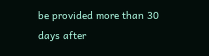be provided more than 30 days after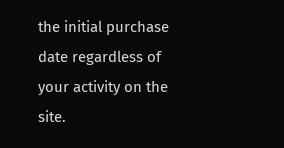the initial purchase date regardless of your activity on the site.